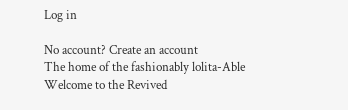Log in

No account? Create an account
The home of the fashionably lolita-Able
Welcome to the Revived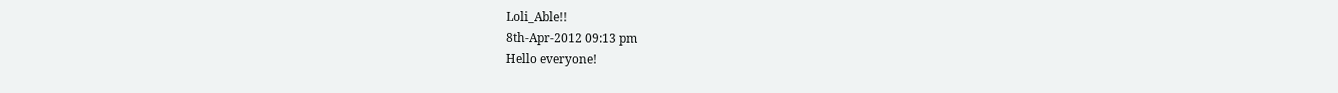Loli_Able!!
8th-Apr-2012 09:13 pm
Hello everyone!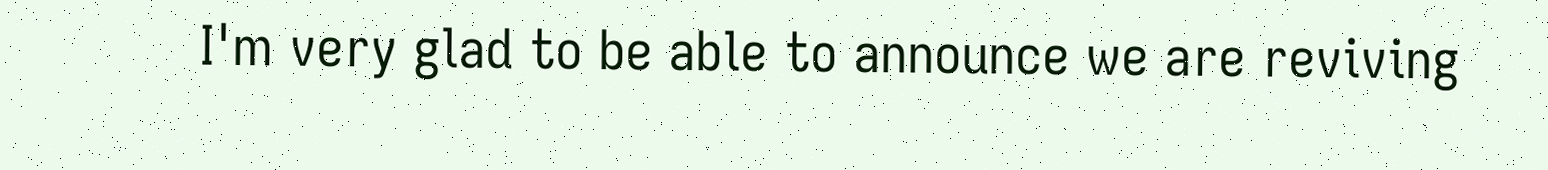I'm very glad to be able to announce we are reviving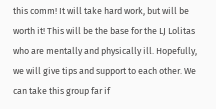this comm! It will take hard work, but will be worth it! This will be the base for the LJ Lolitas who are mentally and physically ill. Hopefully, we will give tips and support to each other. We can take this group far if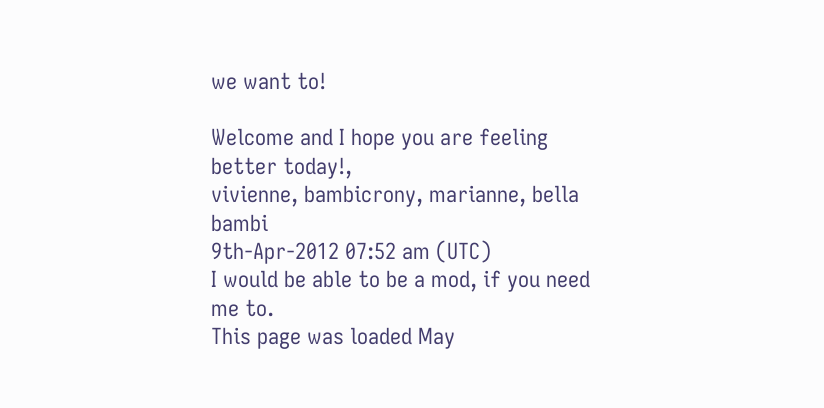we want to!

Welcome and I hope you are feeling better today!,
vivienne, bambicrony, marianne, bella bambi
9th-Apr-2012 07:52 am (UTC)
I would be able to be a mod, if you need me to.
This page was loaded May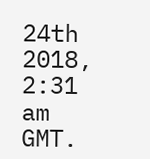24th 2018, 2:31 am GMT.